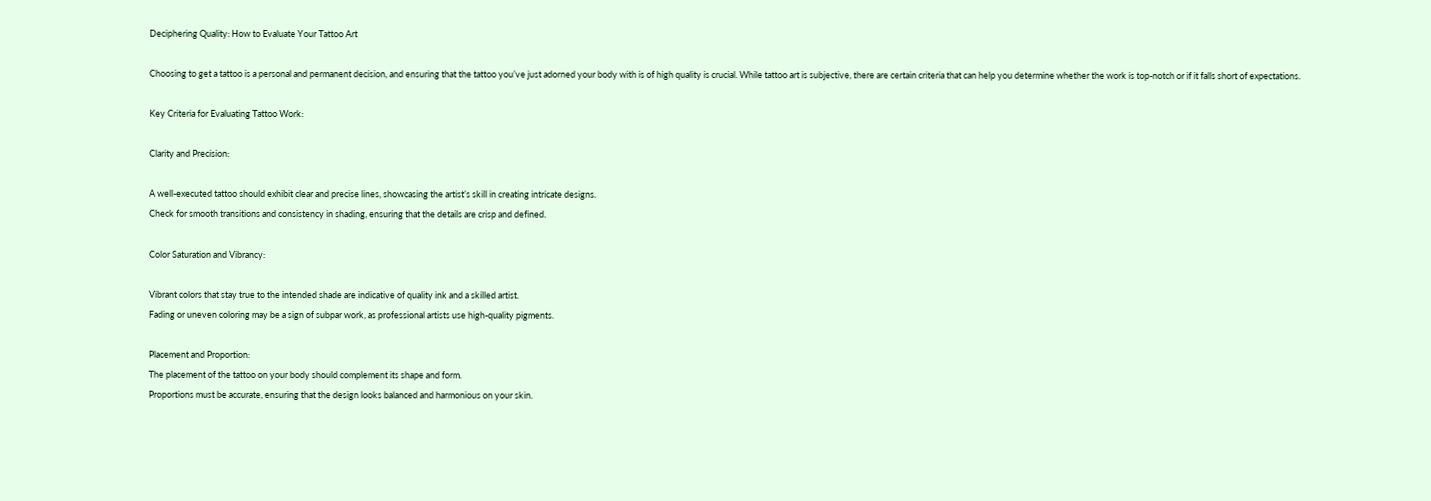Deciphering Quality: How to Evaluate Your Tattoo Art

Choosing to get a tattoo is a personal and permanent decision, and ensuring that the tattoo you’ve just adorned your body with is of high quality is crucial. While tattoo art is subjective, there are certain criteria that can help you determine whether the work is top-notch or if it falls short of expectations.

Key Criteria for Evaluating Tattoo Work:

Clarity and Precision:

A well-executed tattoo should exhibit clear and precise lines, showcasing the artist’s skill in creating intricate designs.
Check for smooth transitions and consistency in shading, ensuring that the details are crisp and defined.

Color Saturation and Vibrancy:

Vibrant colors that stay true to the intended shade are indicative of quality ink and a skilled artist.
Fading or uneven coloring may be a sign of subpar work, as professional artists use high-quality pigments.

Placement and Proportion:
The placement of the tattoo on your body should complement its shape and form.
Proportions must be accurate, ensuring that the design looks balanced and harmonious on your skin.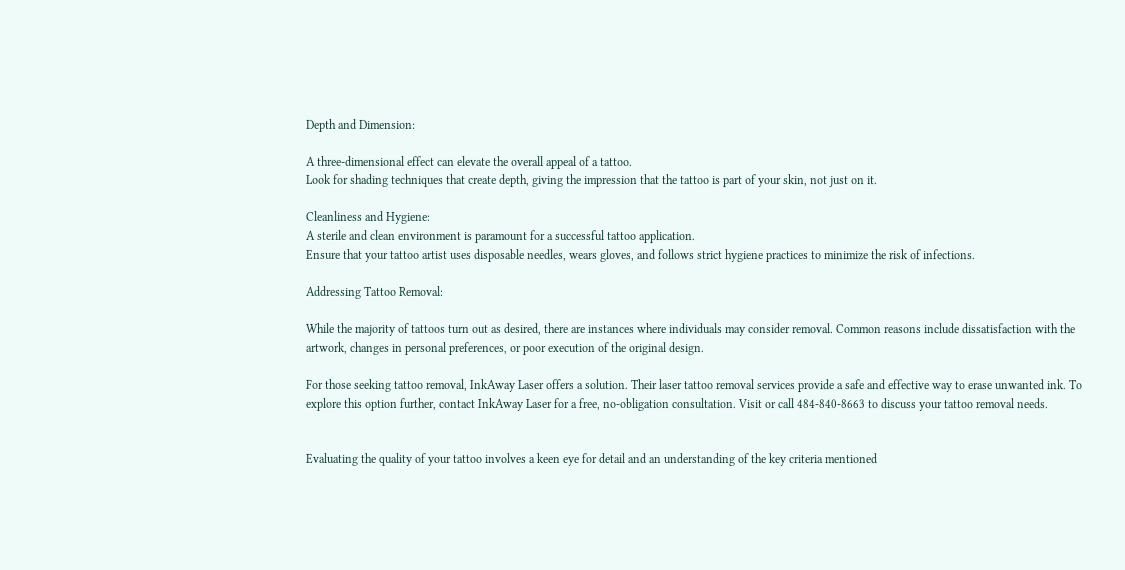Depth and Dimension:

A three-dimensional effect can elevate the overall appeal of a tattoo.
Look for shading techniques that create depth, giving the impression that the tattoo is part of your skin, not just on it.

Cleanliness and Hygiene:
A sterile and clean environment is paramount for a successful tattoo application.
Ensure that your tattoo artist uses disposable needles, wears gloves, and follows strict hygiene practices to minimize the risk of infections.

Addressing Tattoo Removal:

While the majority of tattoos turn out as desired, there are instances where individuals may consider removal. Common reasons include dissatisfaction with the artwork, changes in personal preferences, or poor execution of the original design.

For those seeking tattoo removal, InkAway Laser offers a solution. Their laser tattoo removal services provide a safe and effective way to erase unwanted ink. To explore this option further, contact InkAway Laser for a free, no-obligation consultation. Visit or call 484-840-8663 to discuss your tattoo removal needs.


Evaluating the quality of your tattoo involves a keen eye for detail and an understanding of the key criteria mentioned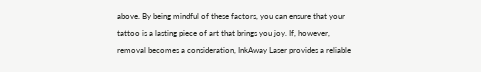above. By being mindful of these factors, you can ensure that your tattoo is a lasting piece of art that brings you joy. If, however, removal becomes a consideration, InkAway Laser provides a reliable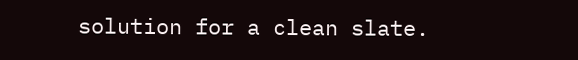solution for a clean slate.